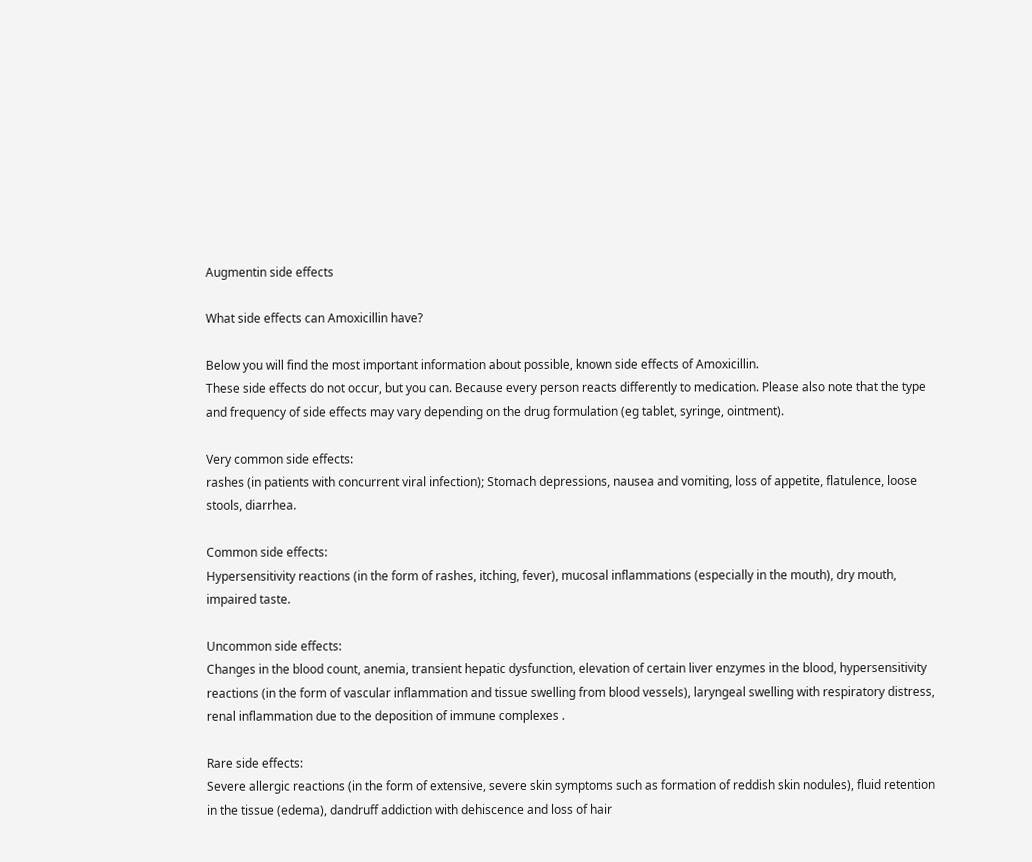Augmentin side effects

What side effects can Amoxicillin have?

Below you will find the most important information about possible, known side effects of Amoxicillin.
These side effects do not occur, but you can. Because every person reacts differently to medication. Please also note that the type and frequency of side effects may vary depending on the drug formulation (eg tablet, syringe, ointment).

Very common side effects:
rashes (in patients with concurrent viral infection); Stomach depressions, nausea and vomiting, loss of appetite, flatulence, loose stools, diarrhea.

Common side effects:
Hypersensitivity reactions (in the form of rashes, itching, fever), mucosal inflammations (especially in the mouth), dry mouth, impaired taste.

Uncommon side effects:
Changes in the blood count, anemia, transient hepatic dysfunction, elevation of certain liver enzymes in the blood, hypersensitivity reactions (in the form of vascular inflammation and tissue swelling from blood vessels), laryngeal swelling with respiratory distress, renal inflammation due to the deposition of immune complexes .

Rare side effects:
Severe allergic reactions (in the form of extensive, severe skin symptoms such as formation of reddish skin nodules), fluid retention in the tissue (edema), dandruff addiction with dehiscence and loss of hair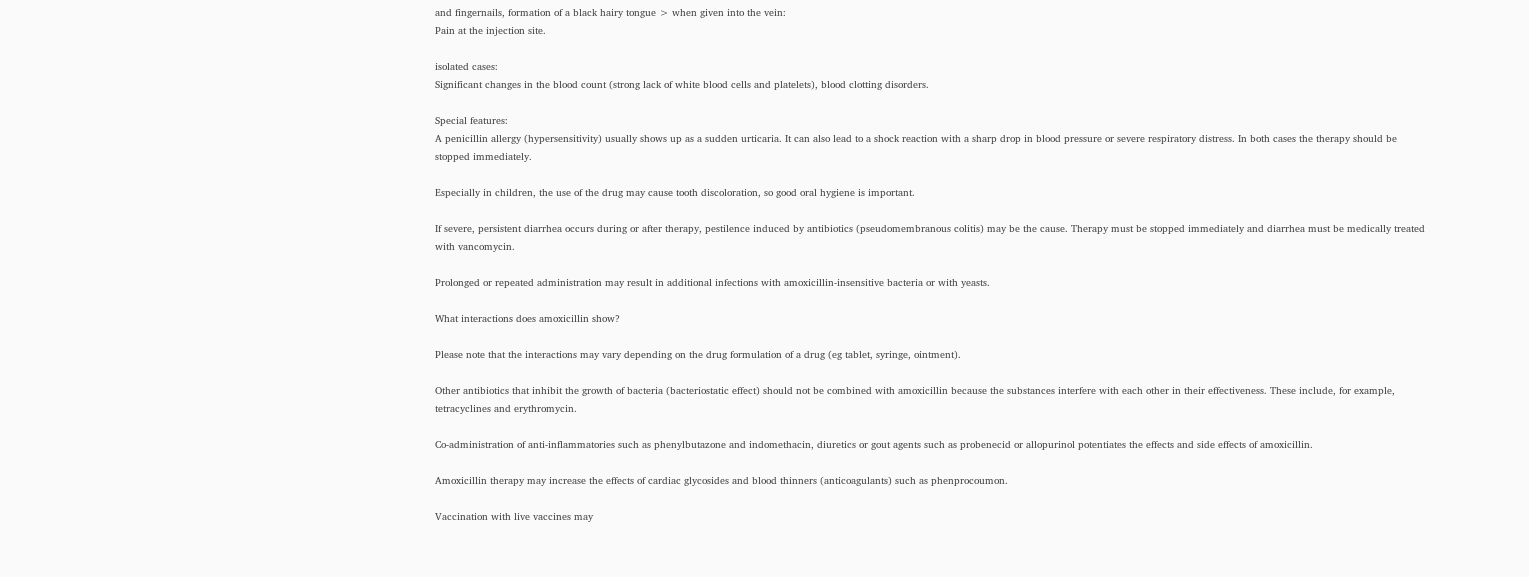and fingernails, formation of a black hairy tongue > when given into the vein:
Pain at the injection site.

isolated cases:
Significant changes in the blood count (strong lack of white blood cells and platelets), blood clotting disorders.

Special features:
A penicillin allergy (hypersensitivity) usually shows up as a sudden urticaria. It can also lead to a shock reaction with a sharp drop in blood pressure or severe respiratory distress. In both cases the therapy should be stopped immediately.

Especially in children, the use of the drug may cause tooth discoloration, so good oral hygiene is important.

If severe, persistent diarrhea occurs during or after therapy, pestilence induced by antibiotics (pseudomembranous colitis) may be the cause. Therapy must be stopped immediately and diarrhea must be medically treated with vancomycin.

Prolonged or repeated administration may result in additional infections with amoxicillin-insensitive bacteria or with yeasts.

What interactions does amoxicillin show?

Please note that the interactions may vary depending on the drug formulation of a drug (eg tablet, syringe, ointment).

Other antibiotics that inhibit the growth of bacteria (bacteriostatic effect) should not be combined with amoxicillin because the substances interfere with each other in their effectiveness. These include, for example, tetracyclines and erythromycin.

Co-administration of anti-inflammatories such as phenylbutazone and indomethacin, diuretics or gout agents such as probenecid or allopurinol potentiates the effects and side effects of amoxicillin.

Amoxicillin therapy may increase the effects of cardiac glycosides and blood thinners (anticoagulants) such as phenprocoumon.

Vaccination with live vaccines may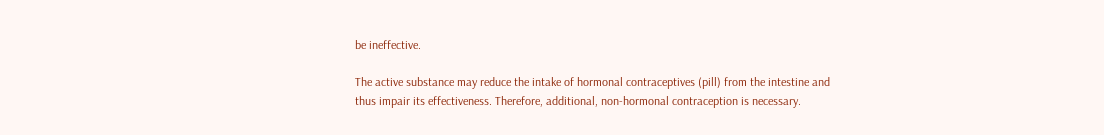be ineffective.

The active substance may reduce the intake of hormonal contraceptives (pill) from the intestine and thus impair its effectiveness. Therefore, additional, non-hormonal contraception is necessary.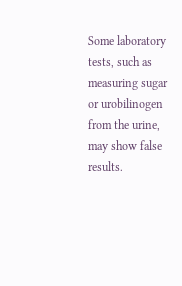Some laboratory tests, such as measuring sugar or urobilinogen from the urine, may show false results.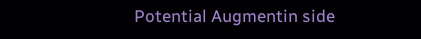Potential Augmentin side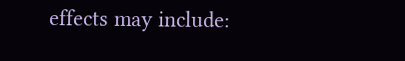effects may include: